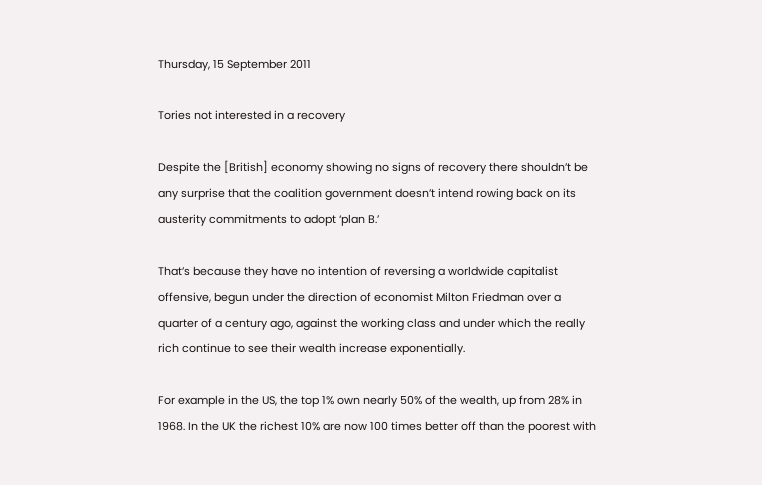Thursday, 15 September 2011

Tories not interested in a recovery

Despite the [British] economy showing no signs of recovery there shouldn’t be any surprise that the coalition government doesn’t intend rowing back on its austerity commitments to adopt ‘plan B.’

That’s because they have no intention of reversing a worldwide capitalist offensive, begun under the direction of economist Milton Friedman over a quarter of a century ago, against the working class and under which the really rich continue to see their wealth increase exponentially.

For example in the US, the top 1% own nearly 50% of the wealth, up from 28% in 1968. In the UK the richest 10% are now 100 times better off than the poorest with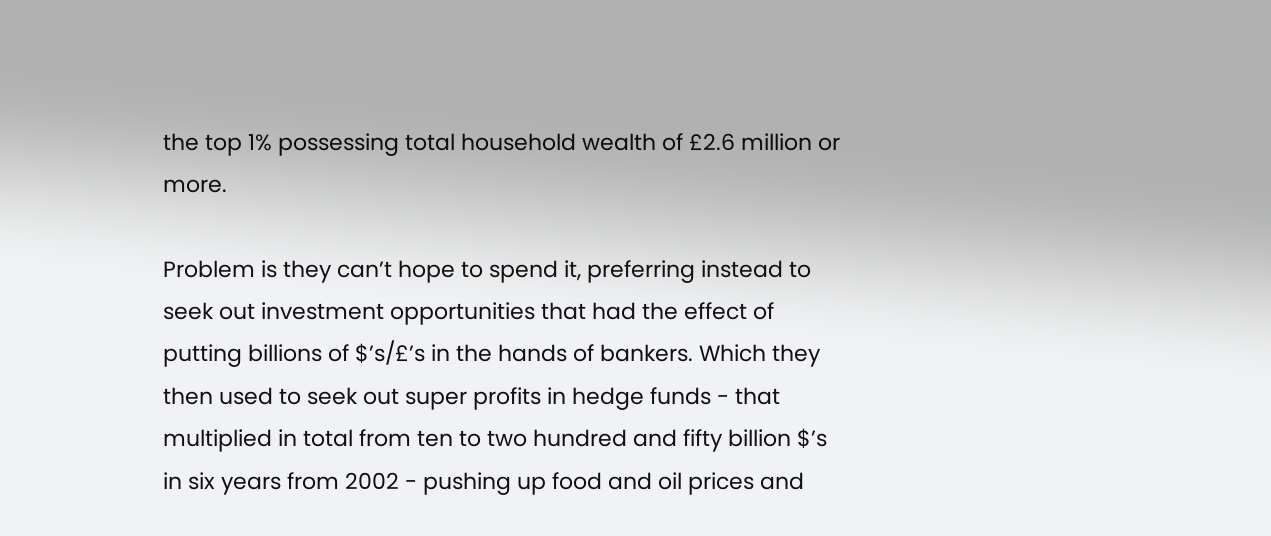the top 1% possessing total household wealth of £2.6 million or more.

Problem is they can’t hope to spend it, preferring instead to seek out investment opportunities that had the effect of putting billions of $’s/£’s in the hands of bankers. Which they then used to seek out super profits in hedge funds - that multiplied in total from ten to two hundred and fifty billion $’s in six years from 2002 - pushing up food and oil prices and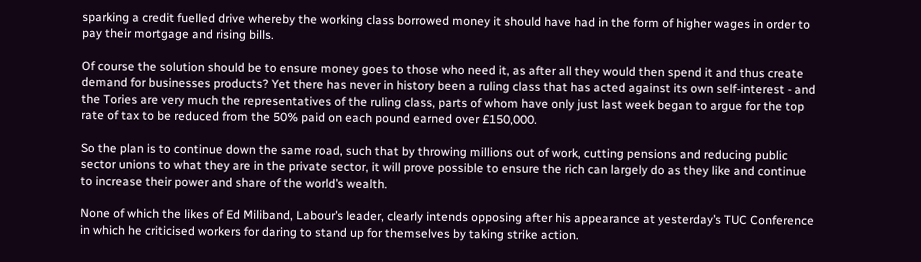sparking a credit fuelled drive whereby the working class borrowed money it should have had in the form of higher wages in order to pay their mortgage and rising bills.

Of course the solution should be to ensure money goes to those who need it, as after all they would then spend it and thus create demand for businesses products? Yet there has never in history been a ruling class that has acted against its own self-interest - and the Tories are very much the representatives of the ruling class, parts of whom have only just last week began to argue for the top rate of tax to be reduced from the 50% paid on each pound earned over £150,000.

So the plan is to continue down the same road, such that by throwing millions out of work, cutting pensions and reducing public sector unions to what they are in the private sector, it will prove possible to ensure the rich can largely do as they like and continue to increase their power and share of the world’s wealth.

None of which the likes of Ed Miliband, Labour’s leader, clearly intends opposing after his appearance at yesterday’s TUC Conference in which he criticised workers for daring to stand up for themselves by taking strike action.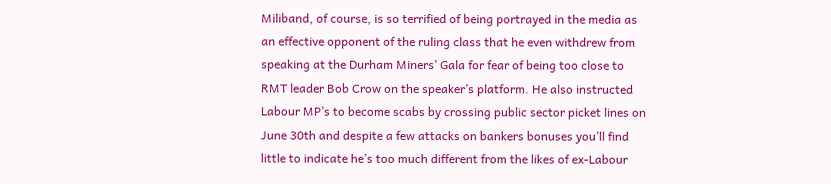Miliband, of course, is so terrified of being portrayed in the media as an effective opponent of the ruling class that he even withdrew from speaking at the Durham Miners’ Gala for fear of being too close to RMT leader Bob Crow on the speaker’s platform. He also instructed Labour MP’s to become scabs by crossing public sector picket lines on June 30th and despite a few attacks on bankers bonuses you’ll find little to indicate he’s too much different from the likes of ex-Labour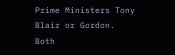Prime Ministers Tony Blair or Gordon. Both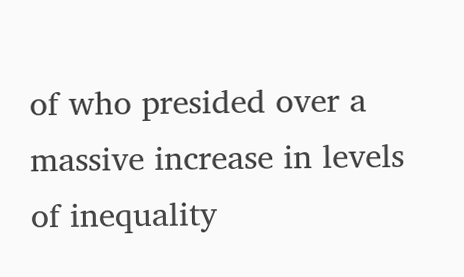of who presided over a massive increase in levels of inequality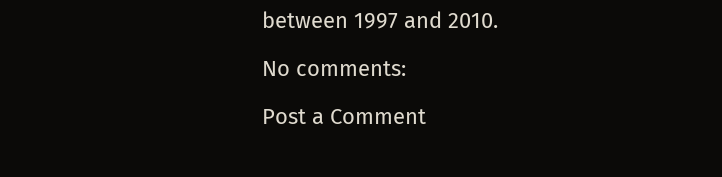between 1997 and 2010.

No comments:

Post a Comment